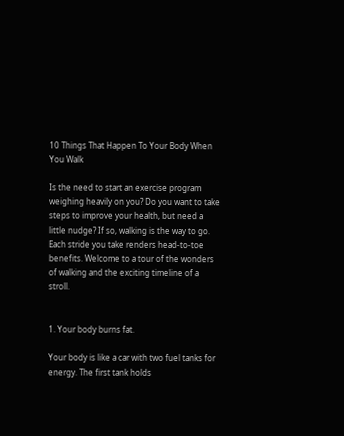10 Things That Happen To Your Body When You Walk

Is the need to start an exercise program weighing heavily on you? Do you want to take steps to improve your health, but need a little nudge? If so, walking is the way to go. Each stride you take renders head-to-toe benefits. Welcome to a tour of the wonders of walking and the exciting timeline of a stroll.


1. Your body burns fat.

Your body is like a car with two fuel tanks for energy. The first tank holds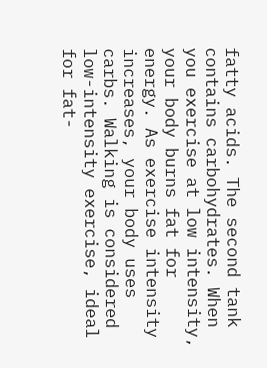fatty acids. The second tank contains carbohydrates. When you exercise at low intensity, your body burns fat for energy. As exercise intensity increases, your body uses carbs. Walking is considered low-intensity exercise, ideal for fat-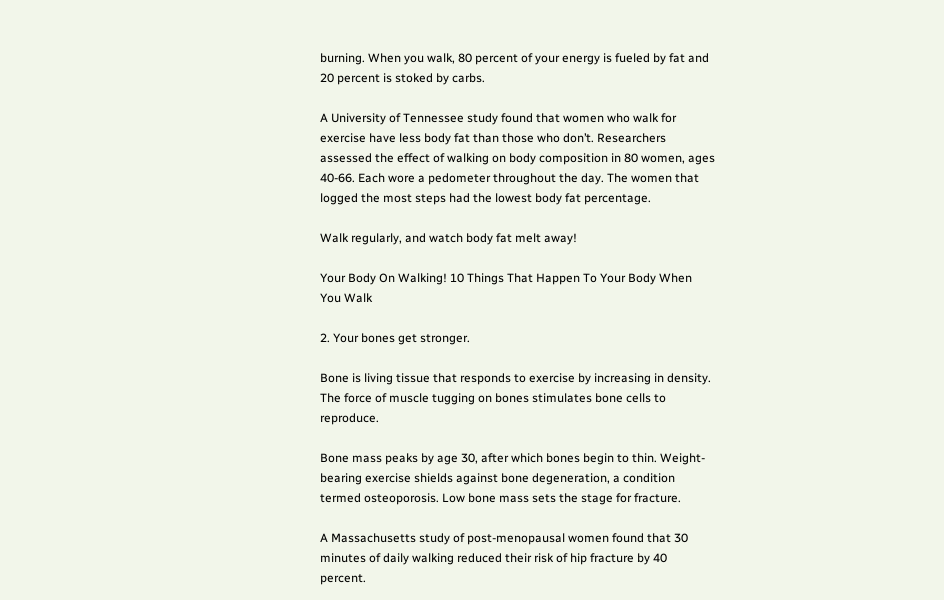burning. When you walk, 80 percent of your energy is fueled by fat and 20 percent is stoked by carbs.

A University of Tennessee study found that women who walk for exercise have less body fat than those who don’t. Researchers assessed the effect of walking on body composition in 80 women, ages 40-66. Each wore a pedometer throughout the day. The women that logged the most steps had the lowest body fat percentage.

Walk regularly, and watch body fat melt away!

Your Body On Walking! 10 Things That Happen To Your Body When You Walk

2. Your bones get stronger.

Bone is living tissue that responds to exercise by increasing in density. The force of muscle tugging on bones stimulates bone cells to reproduce.

Bone mass peaks by age 30, after which bones begin to thin. Weight-bearing exercise shields against bone degeneration, a condition termed osteoporosis. Low bone mass sets the stage for fracture.

A Massachusetts study of post-menopausal women found that 30 minutes of daily walking reduced their risk of hip fracture by 40 percent.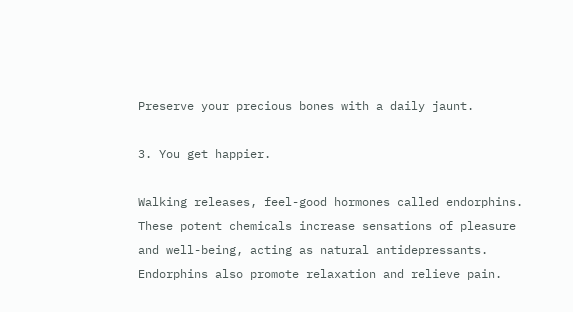Preserve your precious bones with a daily jaunt.

3. You get happier.

Walking releases, feel-good hormones called endorphins. These potent chemicals increase sensations of pleasure and well-being, acting as natural antidepressants. Endorphins also promote relaxation and relieve pain.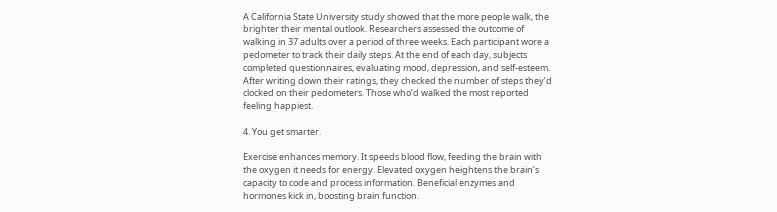A California State University study showed that the more people walk, the brighter their mental outlook. Researchers assessed the outcome of walking in 37 adults over a period of three weeks. Each participant wore a pedometer to track their daily steps. At the end of each day, subjects completed questionnaires, evaluating mood, depression, and self-esteem. After writing down their ratings, they checked the number of steps they’d clocked on their pedometers. Those who’d walked the most reported feeling happiest.

4. You get smarter.

Exercise enhances memory. It speeds blood flow, feeding the brain with the oxygen it needs for energy. Elevated oxygen heightens the brain’s capacity to code and process information. Beneficial enzymes and hormones kick in, boosting brain function.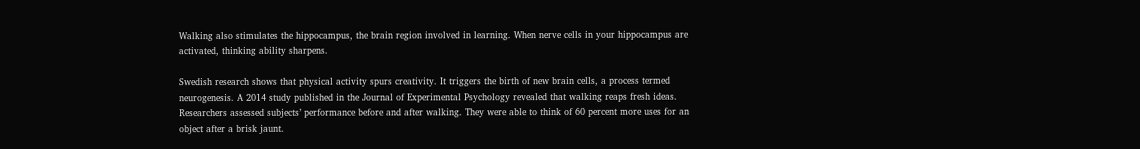Walking also stimulates the hippocampus, the brain region involved in learning. When nerve cells in your hippocampus are activated, thinking ability sharpens.

Swedish research shows that physical activity spurs creativity. It triggers the birth of new brain cells, a process termed neurogenesis. A 2014 study published in the Journal of Experimental Psychology revealed that walking reaps fresh ideas. Researchers assessed subjects’ performance before and after walking. They were able to think of 60 percent more uses for an object after a brisk jaunt.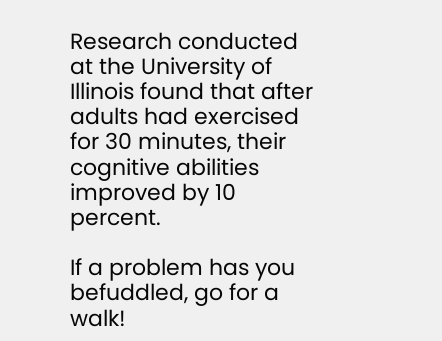Research conducted at the University of Illinois found that after adults had exercised for 30 minutes, their cognitive abilities improved by 10 percent.

If a problem has you befuddled, go for a walk!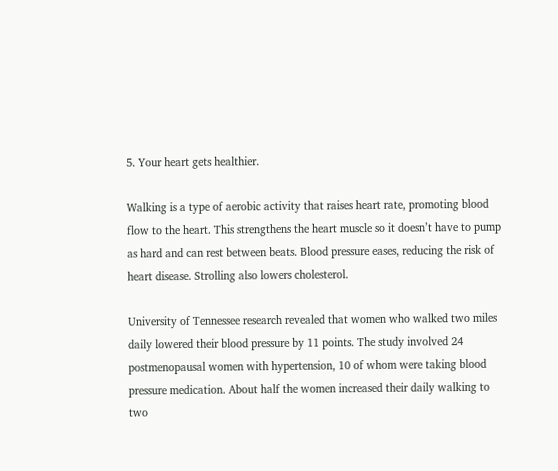5. Your heart gets healthier.

Walking is a type of aerobic activity that raises heart rate, promoting blood flow to the heart. This strengthens the heart muscle so it doesn’t have to pump as hard and can rest between beats. Blood pressure eases, reducing the risk of heart disease. Strolling also lowers cholesterol.

University of Tennessee research revealed that women who walked two miles daily lowered their blood pressure by 11 points. The study involved 24 postmenopausal women with hypertension, 10 of whom were taking blood pressure medication. About half the women increased their daily walking to two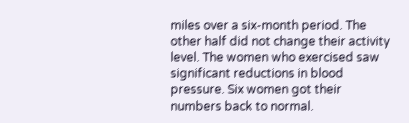miles over a six-month period. The other half did not change their activity level. The women who exercised saw significant reductions in blood pressure. Six women got their numbers back to normal.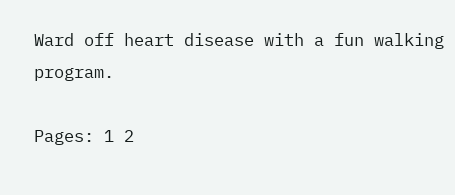Ward off heart disease with a fun walking program.

Pages: 1 2